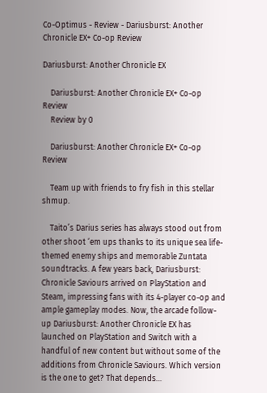Co-Optimus - Review - Dariusburst: Another Chronicle EX+ Co-op Review

Dariusburst: Another Chronicle EX

    Dariusburst: Another Chronicle EX+ Co-op Review
    Review by 0

    Dariusburst: Another Chronicle EX+ Co-op Review

    Team up with friends to fry fish in this stellar shmup.

    Taito’s Darius series has always stood out from other shoot ‘em ups thanks to its unique sea life-themed enemy ships and memorable Zuntata soundtracks. A few years back, Dariusburst: Chronicle Saviours arrived on PlayStation and Steam, impressing fans with its 4-player co-op and ample gameplay modes. Now, the arcade follow-up Dariusburst: Another Chronicle EX has launched on PlayStation and Switch with a handful of new content but without some of the additions from Chronicle Saviours. Which version is the one to get? That depends…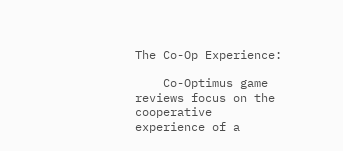The Co-Op Experience:

    Co-Optimus game reviews focus on the cooperative experience of a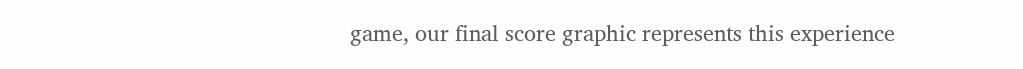game, our final score graphic represents this experience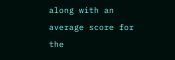along with an average score for the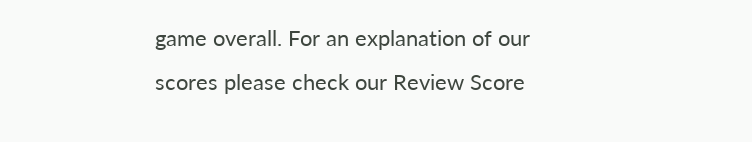game overall. For an explanation of our scores please check our Review Score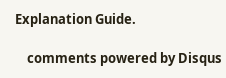Explanation Guide.

    comments powered by Disqus